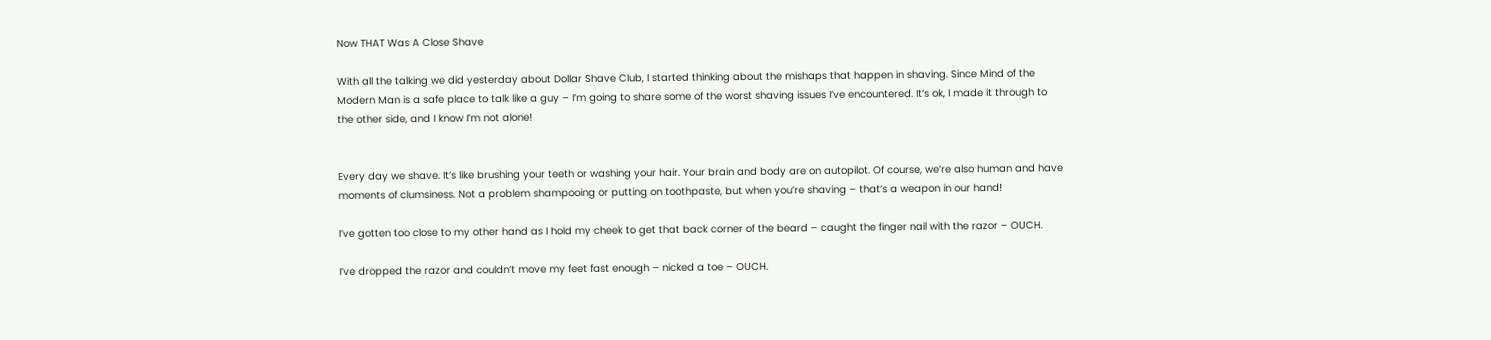Now THAT Was A Close Shave

With all the talking we did yesterday about Dollar Shave Club, I started thinking about the mishaps that happen in shaving. Since Mind of the Modern Man is a safe place to talk like a guy – I’m going to share some of the worst shaving issues I’ve encountered. It’s ok, I made it through to the other side, and I know I’m not alone!


Every day we shave. It’s like brushing your teeth or washing your hair. Your brain and body are on autopilot. Of course, we’re also human and have moments of clumsiness. Not a problem shampooing or putting on toothpaste, but when you’re shaving – that’s a weapon in our hand!

I’ve gotten too close to my other hand as I hold my cheek to get that back corner of the beard – caught the finger nail with the razor – OUCH.

I’ve dropped the razor and couldn’t move my feet fast enough – nicked a toe – OUCH.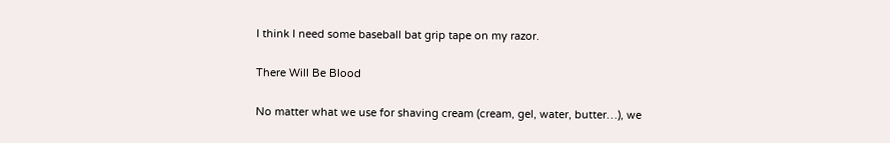I think I need some baseball bat grip tape on my razor.

There Will Be Blood

No matter what we use for shaving cream (cream, gel, water, butter…), we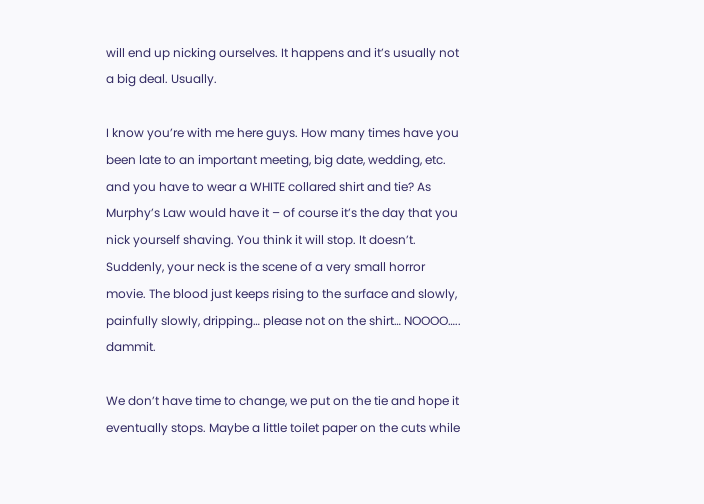will end up nicking ourselves. It happens and it’s usually not a big deal. Usually.

I know you’re with me here guys. How many times have you been late to an important meeting, big date, wedding, etc. and you have to wear a WHITE collared shirt and tie? As Murphy’s Law would have it – of course it’s the day that you nick yourself shaving. You think it will stop. It doesn’t. Suddenly, your neck is the scene of a very small horror movie. The blood just keeps rising to the surface and slowly, painfully slowly, dripping… please not on the shirt… NOOOO….. dammit.

We don’t have time to change, we put on the tie and hope it eventually stops. Maybe a little toilet paper on the cuts while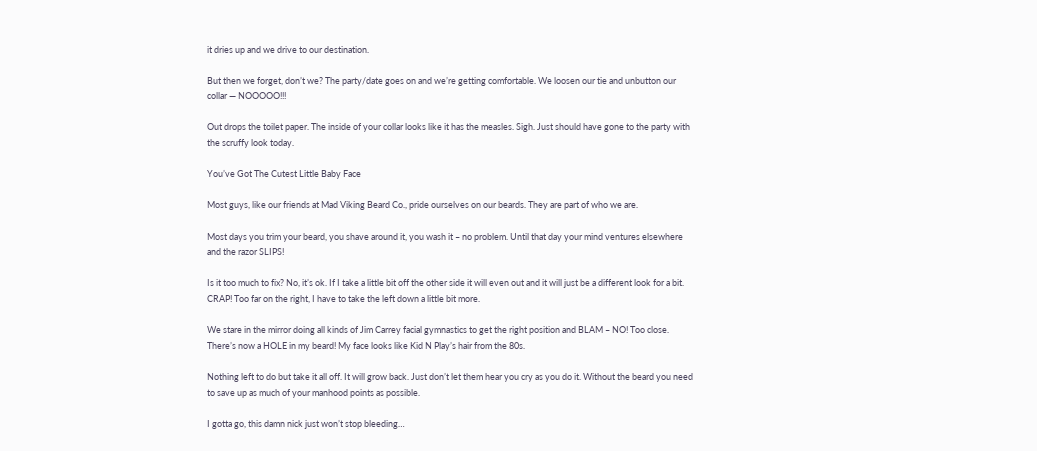it dries up and we drive to our destination.

But then we forget, don’t we? The party/date goes on and we’re getting comfortable. We loosen our tie and unbutton our collar — NOOOOO!!!

Out drops the toilet paper. The inside of your collar looks like it has the measles. Sigh. Just should have gone to the party with the scruffy look today.

You’ve Got The Cutest Little Baby Face

Most guys, like our friends at Mad Viking Beard Co., pride ourselves on our beards. They are part of who we are.

Most days you trim your beard, you shave around it, you wash it – no problem. Until that day your mind ventures elsewhere and the razor SLIPS!

Is it too much to fix? No, it’s ok. If I take a little bit off the other side it will even out and it will just be a different look for a bit. CRAP! Too far on the right, I have to take the left down a little bit more.

We stare in the mirror doing all kinds of Jim Carrey facial gymnastics to get the right position and BLAM – NO! Too close. There’s now a HOLE in my beard! My face looks like Kid N Play’s hair from the 80s.

Nothing left to do but take it all off. It will grow back. Just don’t let them hear you cry as you do it. Without the beard you need to save up as much of your manhood points as possible.

I gotta go, this damn nick just won’t stop bleeding…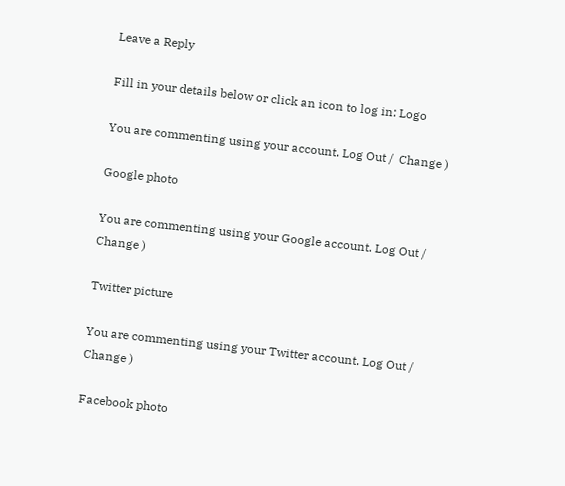Leave a Reply

Fill in your details below or click an icon to log in: Logo

You are commenting using your account. Log Out /  Change )

Google photo

You are commenting using your Google account. Log Out /  Change )

Twitter picture

You are commenting using your Twitter account. Log Out /  Change )

Facebook photo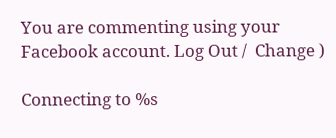You are commenting using your Facebook account. Log Out /  Change )

Connecting to %s